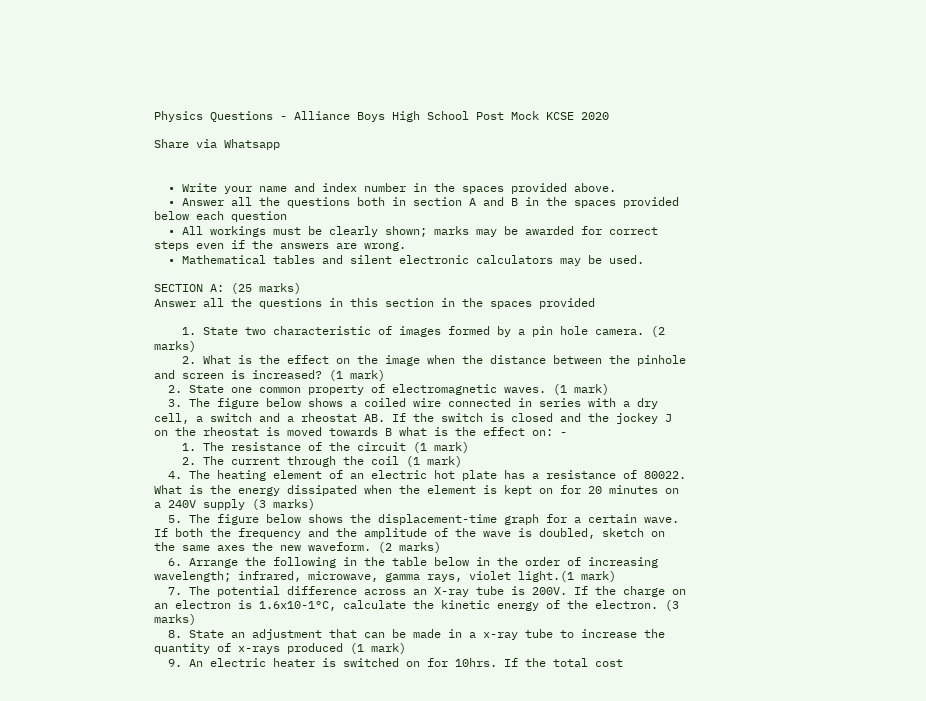Physics Questions - Alliance Boys High School Post Mock KCSE 2020

Share via Whatsapp


  • Write your name and index number in the spaces provided above.
  • Answer all the questions both in section A and B in the spaces provided below each question
  • All workings must be clearly shown; marks may be awarded for correct steps even if the answers are wrong.
  • Mathematical tables and silent electronic calculators may be used.

SECTION A: (25 marks)
Answer all the questions in this section in the spaces provided

    1. State two characteristic of images formed by a pin hole camera. (2 marks)
    2. What is the effect on the image when the distance between the pinhole and screen is increased? (1 mark)
  2. State one common property of electromagnetic waves. (1 mark)
  3. The figure below shows a coiled wire connected in series with a dry cell, a switch and a rheostat AB. If the switch is closed and the jockey J on the rheostat is moved towards B what is the effect on: -
    1. The resistance of the circuit (1 mark)
    2. The current through the coil (1 mark)
  4. The heating element of an electric hot plate has a resistance of 80022. What is the energy dissipated when the element is kept on for 20 minutes on a 240V supply (3 marks)
  5. The figure below shows the displacement-time graph for a certain wave. If both the frequency and the amplitude of the wave is doubled, sketch on the same axes the new waveform. (2 marks)
  6. Arrange the following in the table below in the order of increasing wavelength; infrared, microwave, gamma rays, violet light.(1 mark)
  7. The potential difference across an X-ray tube is 200V. If the charge on an electron is 1.6x10-1°C, calculate the kinetic energy of the electron. (3 marks)
  8. State an adjustment that can be made in a x-ray tube to increase the quantity of x-rays produced (1 mark)
  9. An electric heater is switched on for 10hrs. If the total cost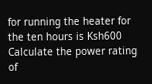for running the heater for the ten hours is Ksh600 Calculate the power rating of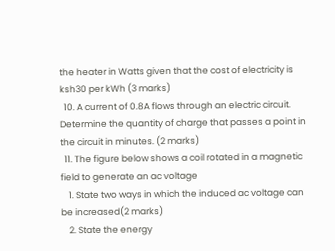the heater in Watts given that the cost of electricity is ksh30 per kWh (3 marks)
  10. A current of 0.8A flows through an electric circuit. Determine the quantity of charge that passes a point in the circuit in minutes. (2 marks)
  11. The figure below shows a coil rotated in a magnetic field to generate an ac voltage
    1. State two ways in which the induced ac voltage can be increased(2 marks)
    2. State the energy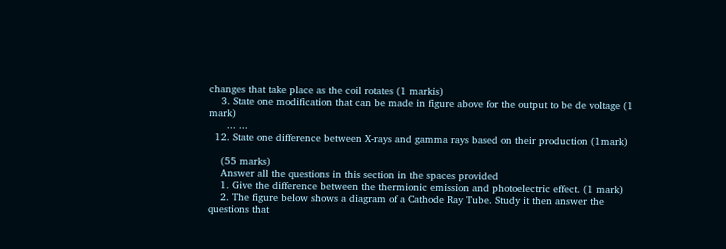changes that take place as the coil rotates (1 markis)
    3. State one modification that can be made in figure above for the output to be de voltage (1 mark)
      ... ...
  12. State one difference between X-rays and gamma rays based on their production (1mark)

    (55 marks)
    Answer all the questions in this section in the spaces provided
    1. Give the difference between the thermionic emission and photoelectric effect. (1 mark)
    2. The figure below shows a diagram of a Cathode Ray Tube. Study it then answer the questions that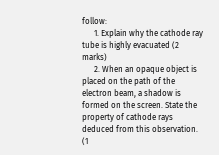follow:
      1. Explain why the cathode ray tube is highly evacuated (2 marks)
      2. When an opaque object is placed on the path of the electron beam, a shadow is formed on the screen. State the property of cathode rays deduced from this observation. (1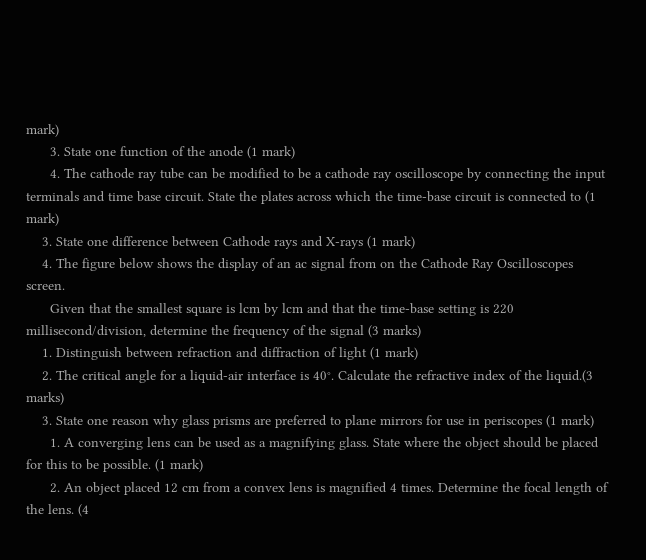mark)
      3. State one function of the anode (1 mark)
      4. The cathode ray tube can be modified to be a cathode ray oscilloscope by connecting the input terminals and time base circuit. State the plates across which the time-base circuit is connected to (1 mark)
    3. State one difference between Cathode rays and X-rays (1 mark)
    4. The figure below shows the display of an ac signal from on the Cathode Ray Oscilloscopes screen.
      Given that the smallest square is lcm by lcm and that the time-base setting is 220 millisecond/division, determine the frequency of the signal (3 marks)
    1. Distinguish between refraction and diffraction of light (1 mark)
    2. The critical angle for a liquid-air interface is 40°. Calculate the refractive index of the liquid.(3 marks)
    3. State one reason why glass prisms are preferred to plane mirrors for use in periscopes (1 mark)
      1. A converging lens can be used as a magnifying glass. State where the object should be placed for this to be possible. (1 mark)
      2. An object placed 12 cm from a convex lens is magnified 4 times. Determine the focal length of the lens. (4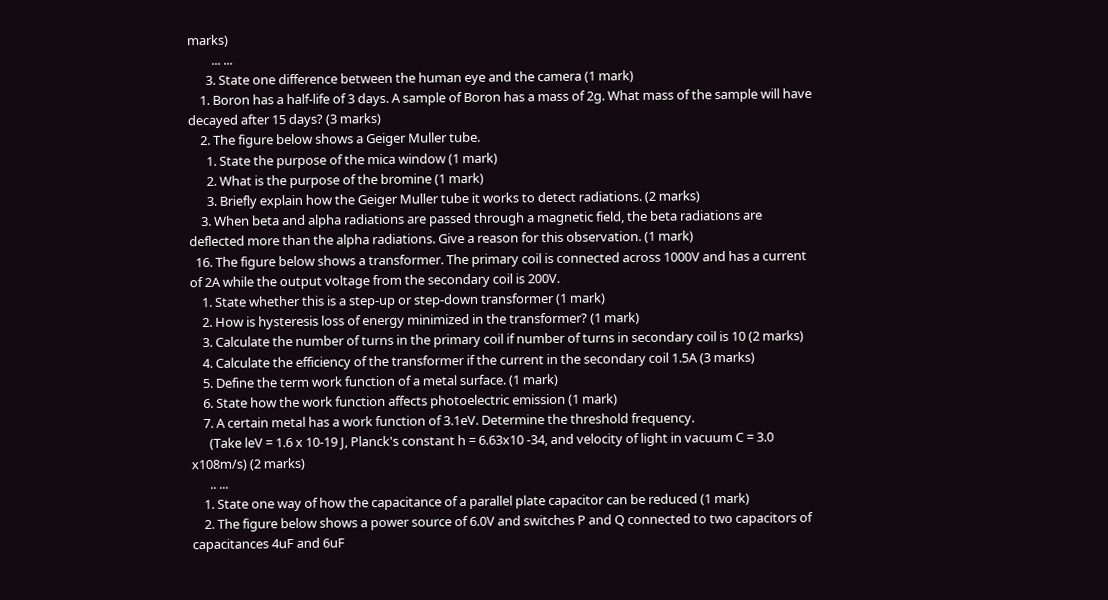marks)
        ... ...
      3. State one difference between the human eye and the camera (1 mark)
    1. Boron has a half-life of 3 days. A sample of Boron has a mass of 2g. What mass of the sample will have decayed after 15 days? (3 marks)
    2. The figure below shows a Geiger Muller tube.
      1. State the purpose of the mica window (1 mark)
      2. What is the purpose of the bromine (1 mark)
      3. Briefly explain how the Geiger Muller tube it works to detect radiations. (2 marks)
    3. When beta and alpha radiations are passed through a magnetic field, the beta radiations are deflected more than the alpha radiations. Give a reason for this observation. (1 mark)
  16. The figure below shows a transformer. The primary coil is connected across 1000V and has a current of 2A while the output voltage from the secondary coil is 200V.
    1. State whether this is a step-up or step-down transformer (1 mark)
    2. How is hysteresis loss of energy minimized in the transformer? (1 mark)
    3. Calculate the number of turns in the primary coil if number of turns in secondary coil is 10 (2 marks)
    4. Calculate the efficiency of the transformer if the current in the secondary coil 1.5A (3 marks)
    5. Define the term work function of a metal surface. (1 mark)
    6. State how the work function affects photoelectric emission (1 mark)
    7. A certain metal has a work function of 3.1eV. Determine the threshold frequency.
      (Take leV = 1.6 x 10-19 J, Planck's constant h = 6.63x10 -34, and velocity of light in vacuum C = 3.0 x108m/s) (2 marks)
      .. ...
    1. State one way of how the capacitance of a parallel plate capacitor can be reduced (1 mark)
    2. The figure below shows a power source of 6.0V and switches P and Q connected to two capacitors of capacitances 4uF and 6uF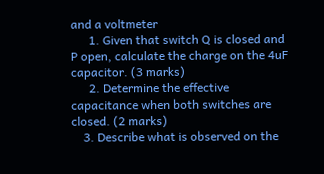and a voltmeter
      1. Given that switch Q is closed and P open, calculate the charge on the 4uF capacitor. (3 marks)
      2. Determine the effective capacitance when both switches are closed. (2 marks)
    3. Describe what is observed on the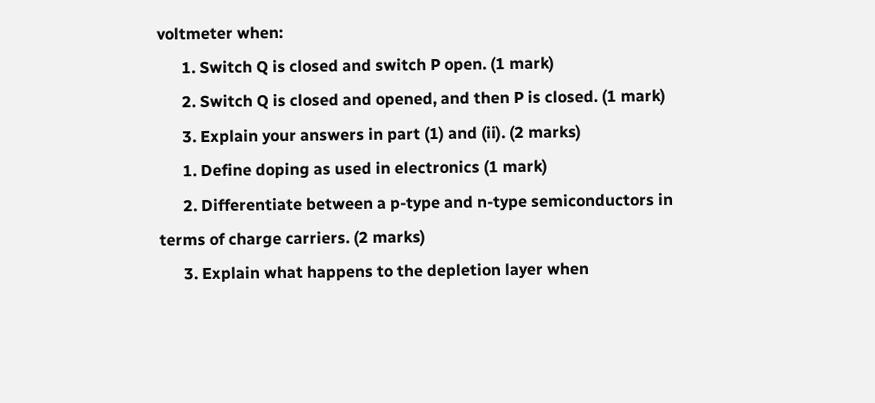voltmeter when:
      1. Switch Q is closed and switch P open. (1 mark)
      2. Switch Q is closed and opened, and then P is closed. (1 mark)
      3. Explain your answers in part (1) and (ii). (2 marks)
      1. Define doping as used in electronics (1 mark)
      2. Differentiate between a p-type and n-type semiconductors in terms of charge carriers. (2 marks)
      3. Explain what happens to the depletion layer when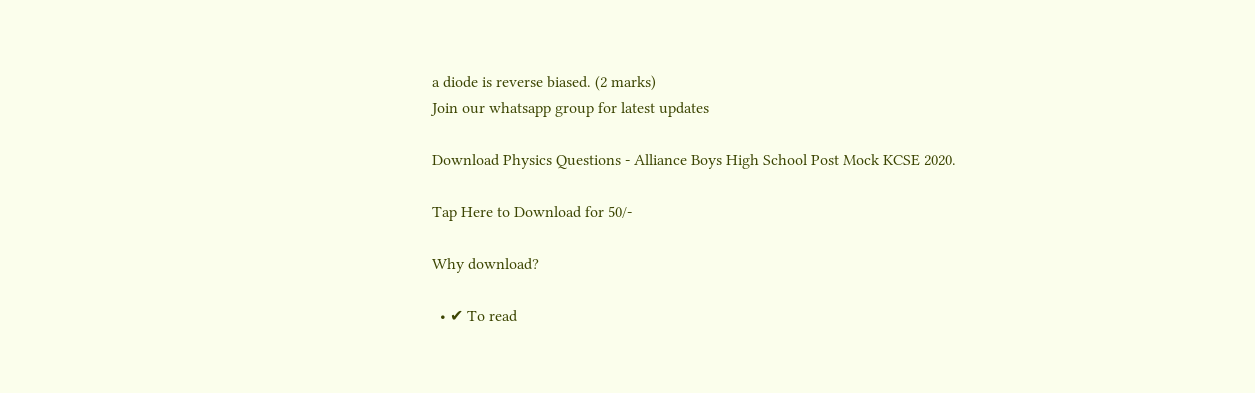a diode is reverse biased. (2 marks)
Join our whatsapp group for latest updates

Download Physics Questions - Alliance Boys High School Post Mock KCSE 2020.

Tap Here to Download for 50/-

Why download?

  • ✔ To read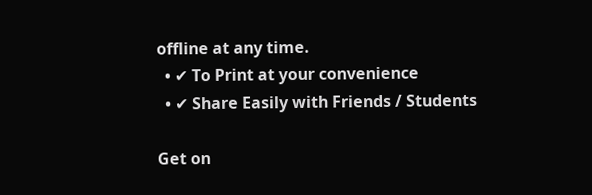offline at any time.
  • ✔ To Print at your convenience
  • ✔ Share Easily with Friends / Students

Get on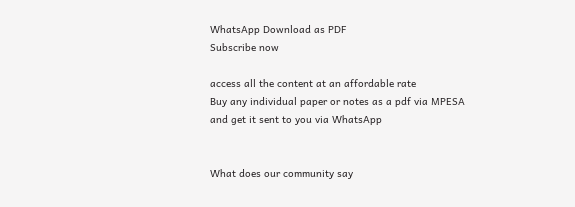WhatsApp Download as PDF
Subscribe now

access all the content at an affordable rate
Buy any individual paper or notes as a pdf via MPESA
and get it sent to you via WhatsApp


What does our community say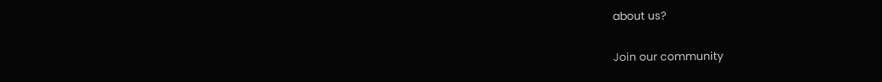about us?

Join our community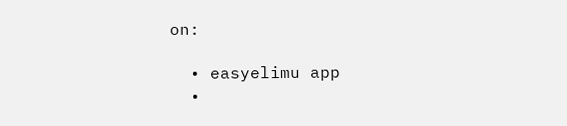on:

  • easyelimu app
  •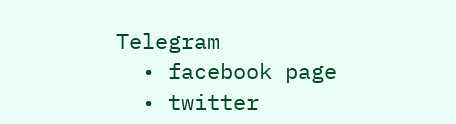Telegram
  • facebook page
  • twitter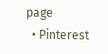page
  • Pinterest